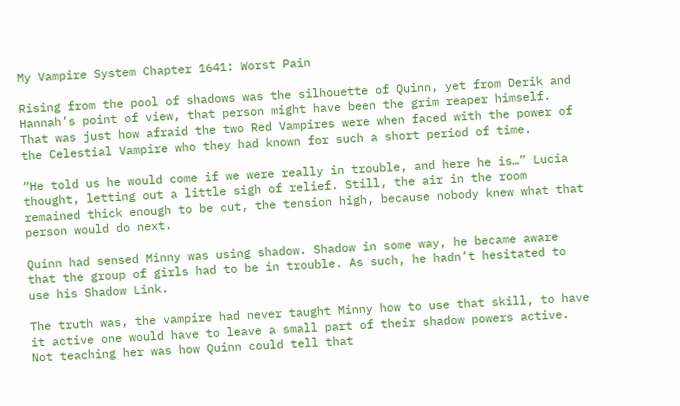My Vampire System Chapter 1641: Worst Pain

Rising from the pool of shadows was the silhouette of Quinn, yet from Derik and Hannah’s point of view, that person might have been the grim reaper himself. That was just how afraid the two Red Vampires were when faced with the power of the Celestial Vampire who they had known for such a short period of time.

“He told us he would come if we were really in trouble, and here he is…” Lucia thought, letting out a little sigh of relief. Still, the air in the room remained thick enough to be cut, the tension high, because nobody knew what that person would do next.

Quinn had sensed Minny was using shadow. Shadow in some way, he became aware that the group of girls had to be in trouble. As such, he hadn’t hesitated to use his Shadow Link.

The truth was, the vampire had never taught Minny how to use that skill, to have it active one would have to leave a small part of their shadow powers active. Not teaching her was how Quinn could tell that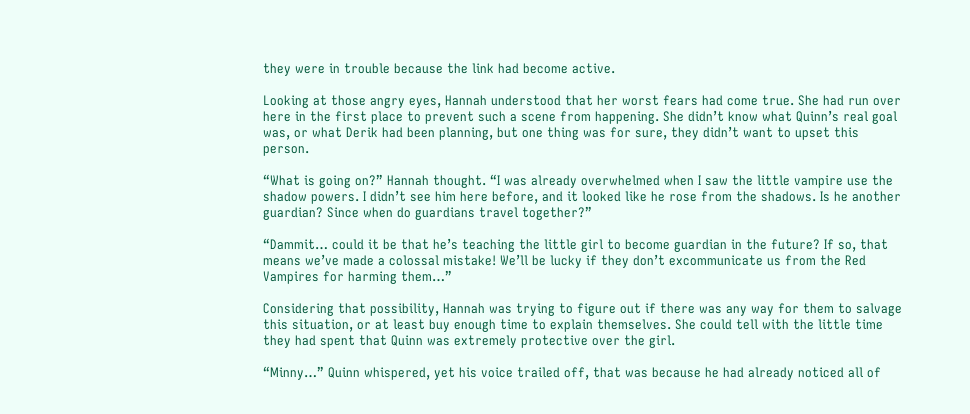they were in trouble because the link had become active.

Looking at those angry eyes, Hannah understood that her worst fears had come true. She had run over here in the first place to prevent such a scene from happening. She didn’t know what Quinn’s real goal was, or what Derik had been planning, but one thing was for sure, they didn’t want to upset this person.

“What is going on?” Hannah thought. “I was already overwhelmed when I saw the little vampire use the shadow powers. I didn’t see him here before, and it looked like he rose from the shadows. Is he another guardian? Since when do guardians travel together?”

“Dammit… could it be that he’s teaching the little girl to become guardian in the future? If so, that means we’ve made a colossal mistake! We’ll be lucky if they don’t excommunicate us from the Red Vampires for harming them…”

Considering that possibility, Hannah was trying to figure out if there was any way for them to salvage this situation, or at least buy enough time to explain themselves. She could tell with the little time they had spent that Quinn was extremely protective over the girl.

“Minny…” Quinn whispered, yet his voice trailed off, that was because he had already noticed all of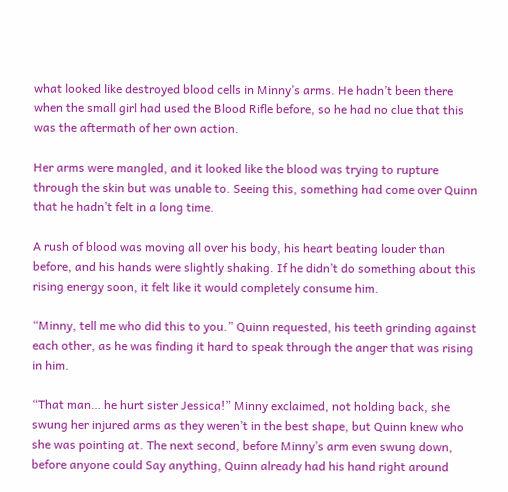what looked like destroyed blood cells in Minny’s arms. He hadn’t been there when the small girl had used the Blood Rifle before, so he had no clue that this was the aftermath of her own action.

Her arms were mangled, and it looked like the blood was trying to rupture through the skin but was unable to. Seeing this, something had come over Quinn that he hadn’t felt in a long time.

A rush of blood was moving all over his body, his heart beating louder than before, and his hands were slightly shaking. If he didn’t do something about this rising energy soon, it felt like it would completely consume him.

“Minny, tell me who did this to you.” Quinn requested, his teeth grinding against each other, as he was finding it hard to speak through the anger that was rising in him.

“That man… he hurt sister Jessica!” Minny exclaimed, not holding back, she swung her injured arms as they weren’t in the best shape, but Quinn knew who she was pointing at. The next second, before Minny’s arm even swung down, before anyone could Say anything, Quinn already had his hand right around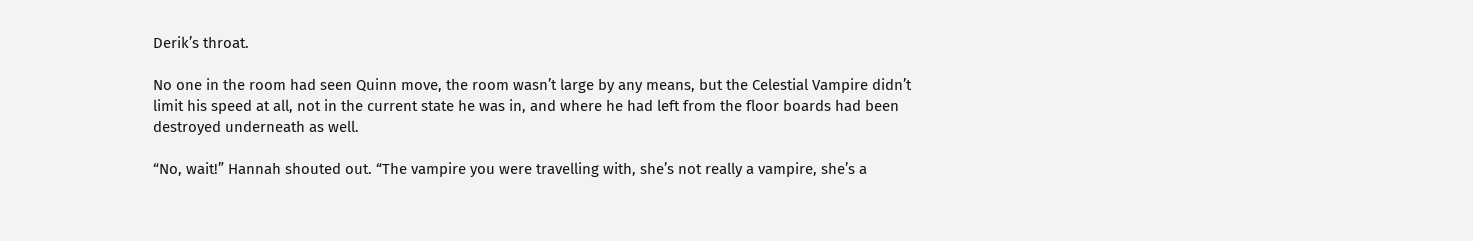Derik’s throat.

No one in the room had seen Quinn move, the room wasn’t large by any means, but the Celestial Vampire didn’t limit his speed at all, not in the current state he was in, and where he had left from the floor boards had been destroyed underneath as well.

“No, wait!” Hannah shouted out. “The vampire you were travelling with, she’s not really a vampire, she’s a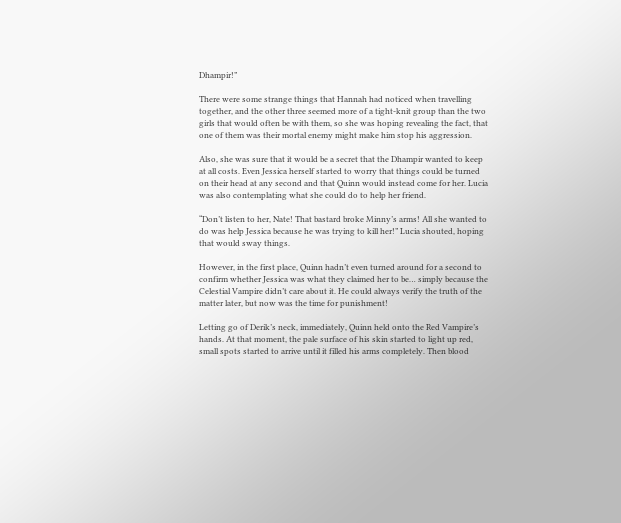Dhampir!”

There were some strange things that Hannah had noticed when travelling together, and the other three seemed more of a tight-knit group than the two girls that would often be with them, so she was hoping revealing the fact, that one of them was their mortal enemy might make him stop his aggression.

Also, she was sure that it would be a secret that the Dhampir wanted to keep at all costs. Even Jessica herself started to worry that things could be turned on their head at any second and that Quinn would instead come for her. Lucia was also contemplating what she could do to help her friend.

“Don’t listen to her, Nate! That bastard broke Minny’s arms! All she wanted to do was help Jessica because he was trying to kill her!” Lucia shouted, hoping that would sway things.

However, in the first place, Quinn hadn’t even turned around for a second to confirm whether Jessica was what they claimed her to be… simply because the Celestial Vampire didn’t care about it. He could always verify the truth of the matter later, but now was the time for punishment!

Letting go of Derik’s neck, immediately, Quinn held onto the Red Vampire’s hands. At that moment, the pale surface of his skin started to light up red, small spots started to arrive until it filled his arms completely. Then blood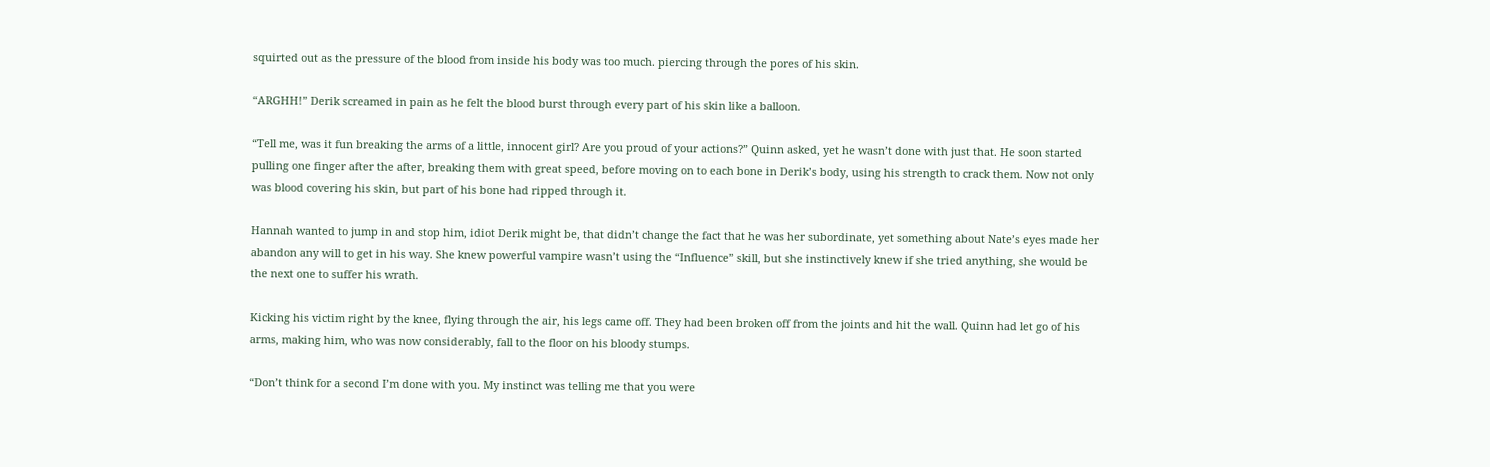squirted out as the pressure of the blood from inside his body was too much. piercing through the pores of his skin.

“ARGHH!” Derik screamed in pain as he felt the blood burst through every part of his skin like a balloon.

“Tell me, was it fun breaking the arms of a little, innocent girl? Are you proud of your actions?” Quinn asked, yet he wasn’t done with just that. He soon started pulling one finger after the after, breaking them with great speed, before moving on to each bone in Derik’s body, using his strength to crack them. Now not only was blood covering his skin, but part of his bone had ripped through it.

Hannah wanted to jump in and stop him, idiot Derik might be, that didn’t change the fact that he was her subordinate, yet something about Nate’s eyes made her abandon any will to get in his way. She knew powerful vampire wasn’t using the “Influence” skill, but she instinctively knew if she tried anything, she would be the next one to suffer his wrath.

Kicking his victim right by the knee, flying through the air, his legs came off. They had been broken off from the joints and hit the wall. Quinn had let go of his arms, making him, who was now considerably, fall to the floor on his bloody stumps.

“Don’t think for a second I’m done with you. My instinct was telling me that you were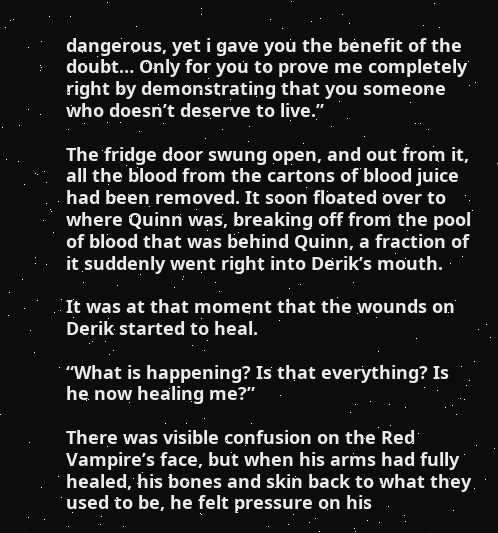dangerous, yet i gave you the benefit of the doubt… Only for you to prove me completely right by demonstrating that you someone who doesn’t deserve to live.”

The fridge door swung open, and out from it, all the blood from the cartons of blood juice had been removed. It soon floated over to where Quinn was, breaking off from the pool of blood that was behind Quinn, a fraction of it suddenly went right into Derik’s mouth.

It was at that moment that the wounds on Derik started to heal.

“What is happening? Is that everything? Is he now healing me?”

There was visible confusion on the Red Vampire’s face, but when his arms had fully healed, his bones and skin back to what they used to be, he felt pressure on his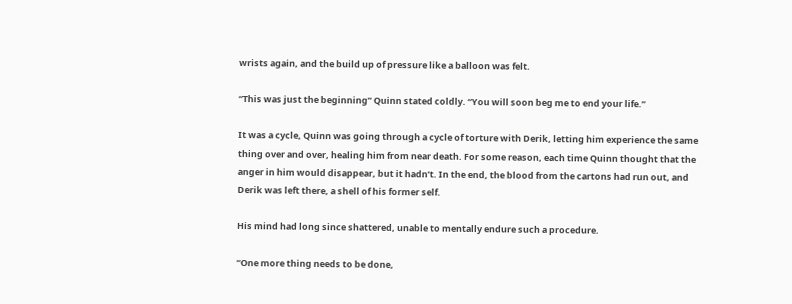wrists again, and the build up of pressure like a balloon was felt.

“This was just the beginning” Quinn stated coldly. “You will soon beg me to end your life.”

It was a cycle, Quinn was going through a cycle of torture with Derik, letting him experience the same thing over and over, healing him from near death. For some reason, each time Quinn thought that the anger in him would disappear, but it hadn’t. In the end, the blood from the cartons had run out, and Derik was left there, a shell of his former self.

His mind had long since shattered, unable to mentally endure such a procedure.

“One more thing needs to be done,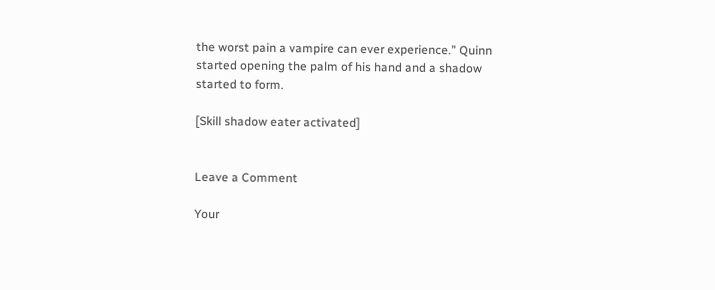the worst pain a vampire can ever experience.” Quinn started opening the palm of his hand and a shadow started to form.

[Skill shadow eater activated]


Leave a Comment

Your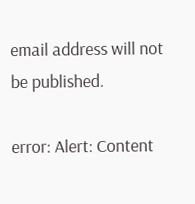email address will not be published.

error: Alert: Content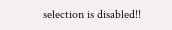selection is disabled!!